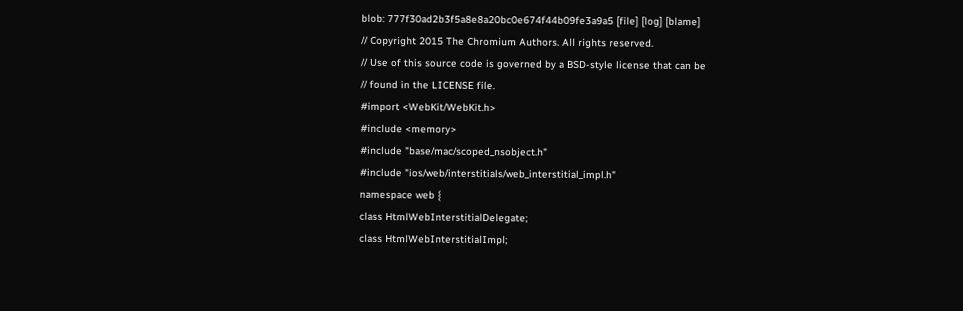blob: 777f30ad2b3f5a8e8a20bc0e674f44b09fe3a9a5 [file] [log] [blame]
// Copyright 2015 The Chromium Authors. All rights reserved.
// Use of this source code is governed by a BSD-style license that can be
// found in the LICENSE file.
#import <WebKit/WebKit.h>
#include <memory>
#include "base/mac/scoped_nsobject.h"
#include "ios/web/interstitials/web_interstitial_impl.h"
namespace web {
class HtmlWebInterstitialDelegate;
class HtmlWebInterstitialImpl;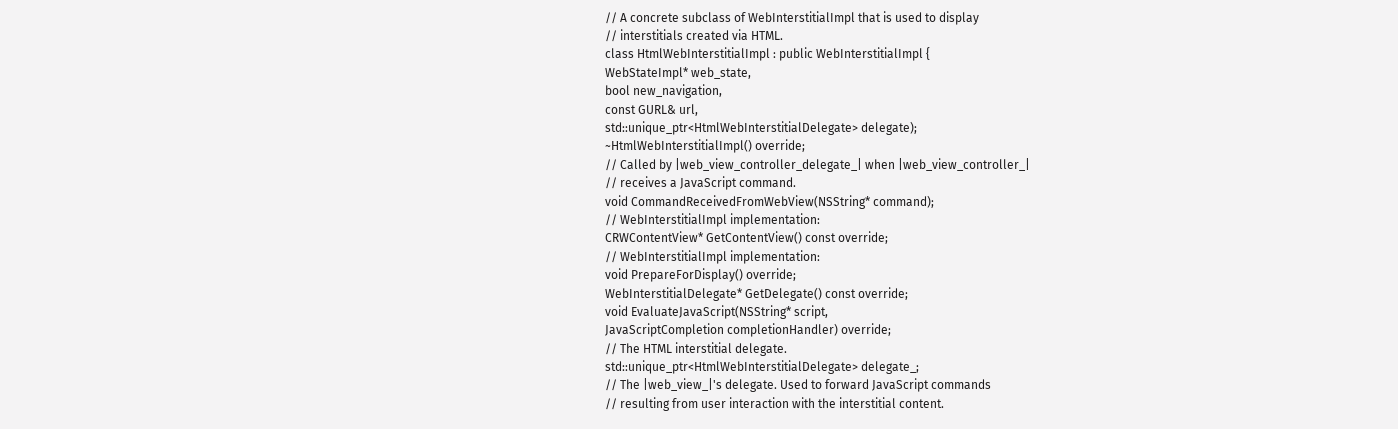// A concrete subclass of WebInterstitialImpl that is used to display
// interstitials created via HTML.
class HtmlWebInterstitialImpl : public WebInterstitialImpl {
WebStateImpl* web_state,
bool new_navigation,
const GURL& url,
std::unique_ptr<HtmlWebInterstitialDelegate> delegate);
~HtmlWebInterstitialImpl() override;
// Called by |web_view_controller_delegate_| when |web_view_controller_|
// receives a JavaScript command.
void CommandReceivedFromWebView(NSString* command);
// WebInterstitialImpl implementation:
CRWContentView* GetContentView() const override;
// WebInterstitialImpl implementation:
void PrepareForDisplay() override;
WebInterstitialDelegate* GetDelegate() const override;
void EvaluateJavaScript(NSString* script,
JavaScriptCompletion completionHandler) override;
// The HTML interstitial delegate.
std::unique_ptr<HtmlWebInterstitialDelegate> delegate_;
// The |web_view_|'s delegate. Used to forward JavaScript commands
// resulting from user interaction with the interstitial content.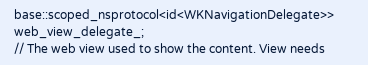base::scoped_nsprotocol<id<WKNavigationDelegate>> web_view_delegate_;
// The web view used to show the content. View needs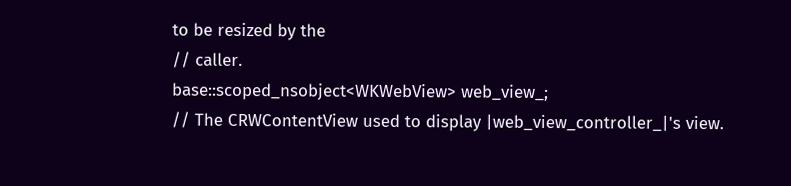to be resized by the
// caller.
base::scoped_nsobject<WKWebView> web_view_;
// The CRWContentView used to display |web_view_controller_|'s view.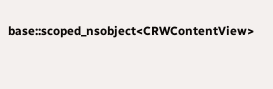base::scoped_nsobject<CRWContentView>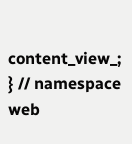content_view_;
} // namespace web